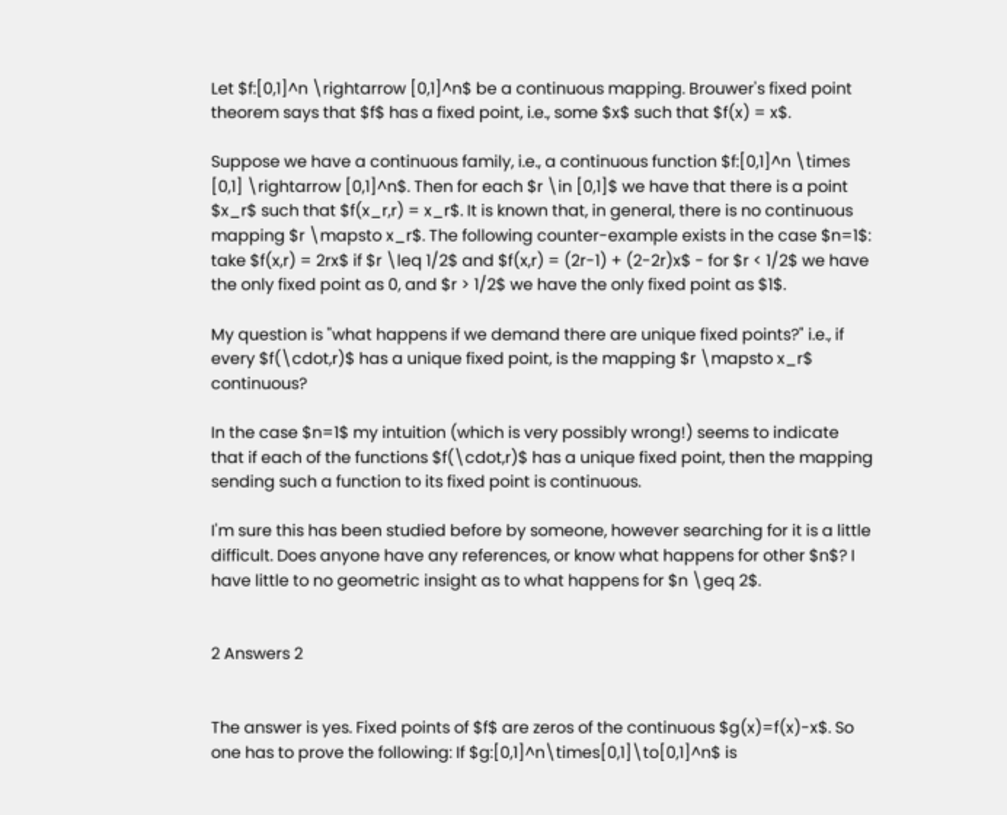Let $f:[0,1]^n \rightarrow [0,1]^n$ be a continuous mapping. Brouwer's fixed point theorem says that $f$ has a fixed point, i.e., some $x$ such that $f(x) = x$.

Suppose we have a continuous family, i.e., a continuous function $f:[0,1]^n \times [0,1] \rightarrow [0,1]^n$. Then for each $r \in [0,1]$ we have that there is a point $x_r$ such that $f(x_r,r) = x_r$. It is known that, in general, there is no continuous mapping $r \mapsto x_r$. The following counter-example exists in the case $n=1$: take $f(x,r) = 2rx$ if $r \leq 1/2$ and $f(x,r) = (2r-1) + (2-2r)x$ - for $r < 1/2$ we have the only fixed point as 0, and $r > 1/2$ we have the only fixed point as $1$.

My question is "what happens if we demand there are unique fixed points?" i.e., if every $f(\cdot,r)$ has a unique fixed point, is the mapping $r \mapsto x_r$ continuous?

In the case $n=1$ my intuition (which is very possibly wrong!) seems to indicate that if each of the functions $f(\cdot,r)$ has a unique fixed point, then the mapping sending such a function to its fixed point is continuous.

I'm sure this has been studied before by someone, however searching for it is a little difficult. Does anyone have any references, or know what happens for other $n$? I have little to no geometric insight as to what happens for $n \geq 2$.


2 Answers 2


The answer is yes. Fixed points of $f$ are zeros of the continuous $g(x)=f(x)-x$. So one has to prove the following: If $g:[0,1]^n\times[0,1]\to[0,1]^n$ is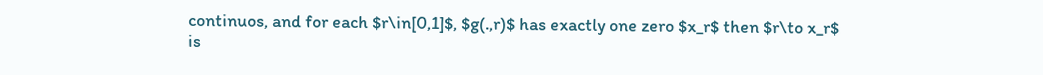continuos, and for each $r\in[0,1]$, $g(.,r)$ has exactly one zero $x_r$ then $r\to x_r$ is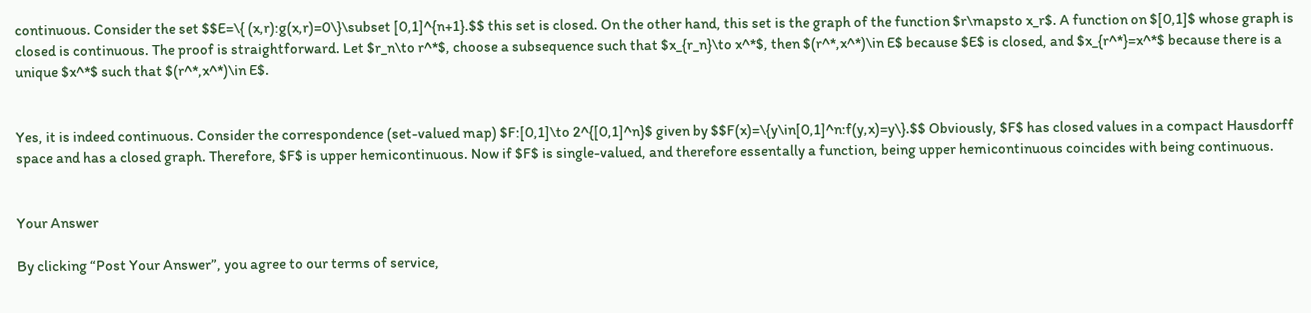continuous. Consider the set $$E=\{ (x,r):g(x,r)=0\}\subset [0,1]^{n+1}.$$ this set is closed. On the other hand, this set is the graph of the function $r\mapsto x_r$. A function on $[0,1]$ whose graph is closed is continuous. The proof is straightforward. Let $r_n\to r^*$, choose a subsequence such that $x_{r_n}\to x^*$, then $(r^*,x^*)\in E$ because $E$ is closed, and $x_{r^*}=x^*$ because there is a unique $x^*$ such that $(r^*,x^*)\in E$.


Yes, it is indeed continuous. Consider the correspondence (set-valued map) $F:[0,1]\to 2^{[0,1]^n}$ given by $$F(x)=\{y\in[0,1]^n:f(y,x)=y\}.$$ Obviously, $F$ has closed values in a compact Hausdorff space and has a closed graph. Therefore, $F$ is upper hemicontinuous. Now if $F$ is single-valued, and therefore essentally a function, being upper hemicontinuous coincides with being continuous.


Your Answer

By clicking “Post Your Answer”, you agree to our terms of service,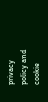privacy policy and cookie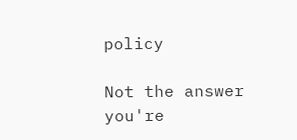policy

Not the answer you're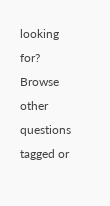looking for? Browse other questions tagged or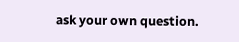ask your own question.